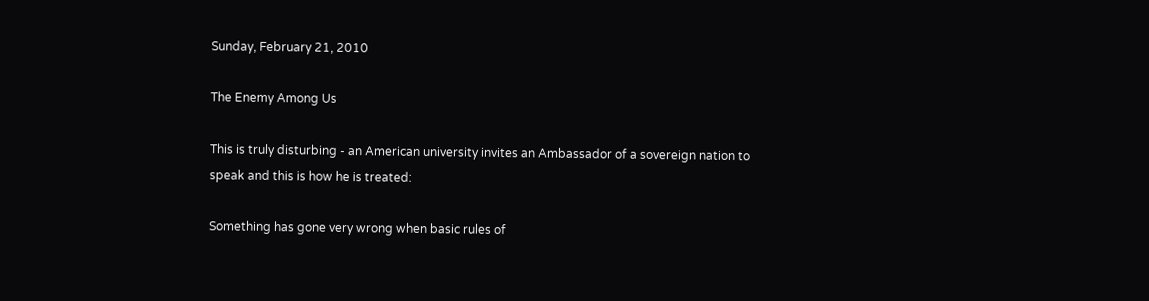Sunday, February 21, 2010

The Enemy Among Us

This is truly disturbing - an American university invites an Ambassador of a sovereign nation to speak and this is how he is treated:

Something has gone very wrong when basic rules of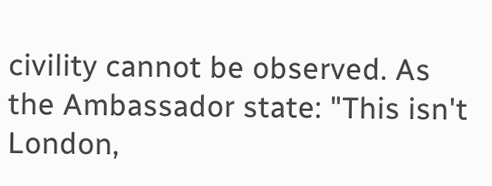civility cannot be observed. As the Ambassador state: "This isn't London,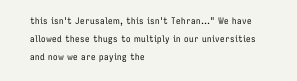this isn't Jerusalem, this isn't Tehran..." We have allowed these thugs to multiply in our universities and now we are paying the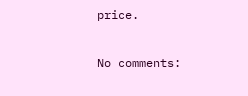price.

No comments: